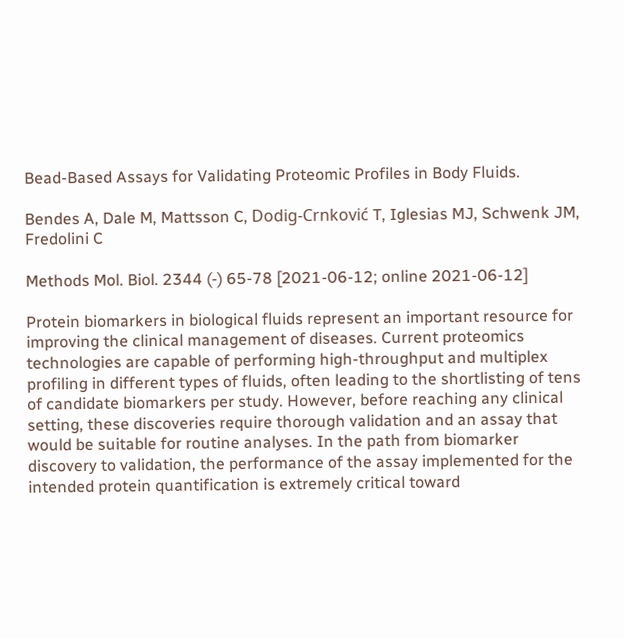Bead-Based Assays for Validating Proteomic Profiles in Body Fluids.

Bendes A, Dale M, Mattsson C, Dodig-Crnković T, Iglesias MJ, Schwenk JM, Fredolini C

Methods Mol. Biol. 2344 (-) 65-78 [2021-06-12; online 2021-06-12]

Protein biomarkers in biological fluids represent an important resource for improving the clinical management of diseases. Current proteomics technologies are capable of performing high-throughput and multiplex profiling in different types of fluids, often leading to the shortlisting of tens of candidate biomarkers per study. However, before reaching any clinical setting, these discoveries require thorough validation and an assay that would be suitable for routine analyses. In the path from biomarker discovery to validation, the performance of the assay implemented for the intended protein quantification is extremely critical toward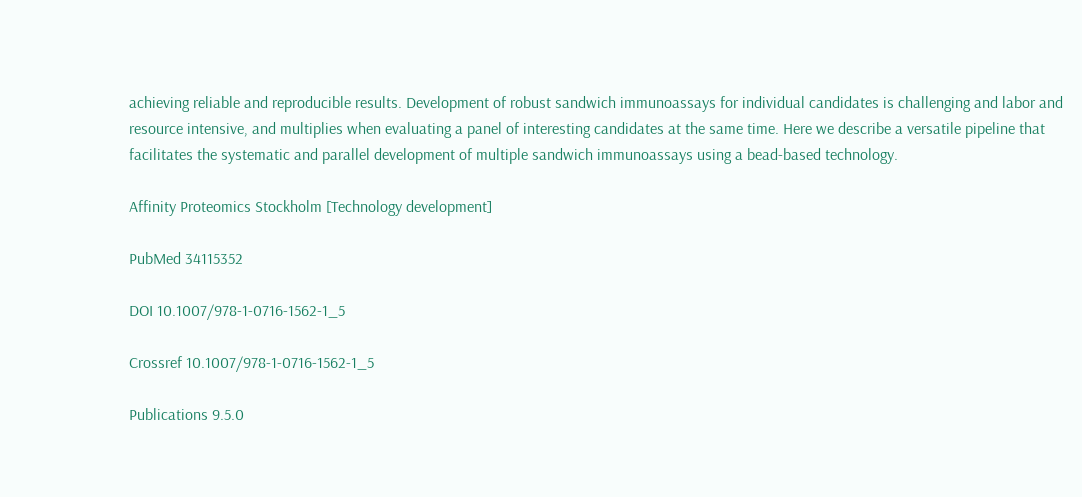achieving reliable and reproducible results. Development of robust sandwich immunoassays for individual candidates is challenging and labor and resource intensive, and multiplies when evaluating a panel of interesting candidates at the same time. Here we describe a versatile pipeline that facilitates the systematic and parallel development of multiple sandwich immunoassays using a bead-based technology.

Affinity Proteomics Stockholm [Technology development]

PubMed 34115352

DOI 10.1007/978-1-0716-1562-1_5

Crossref 10.1007/978-1-0716-1562-1_5

Publications 9.5.0